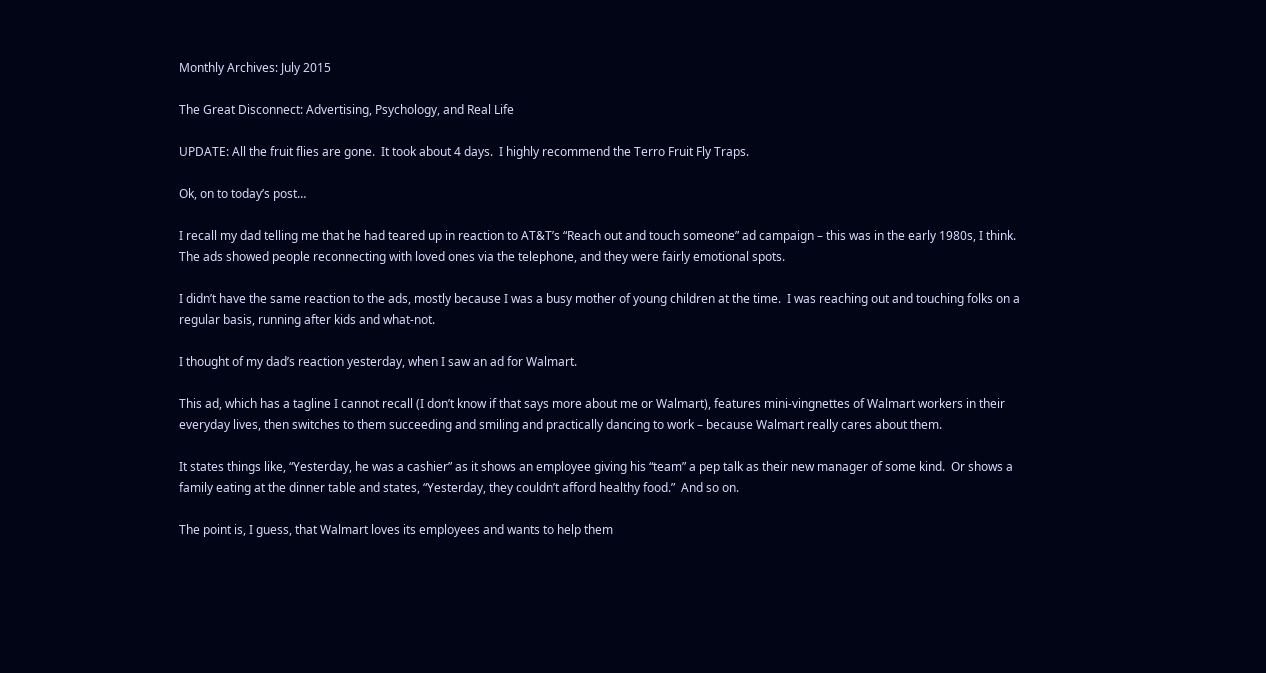Monthly Archives: July 2015

The Great Disconnect: Advertising, Psychology, and Real Life

UPDATE: All the fruit flies are gone.  It took about 4 days.  I highly recommend the Terro Fruit Fly Traps.

Ok, on to today’s post…

I recall my dad telling me that he had teared up in reaction to AT&T’s “Reach out and touch someone” ad campaign – this was in the early 1980s, I think.  The ads showed people reconnecting with loved ones via the telephone, and they were fairly emotional spots.

I didn’t have the same reaction to the ads, mostly because I was a busy mother of young children at the time.  I was reaching out and touching folks on a regular basis, running after kids and what-not.

I thought of my dad’s reaction yesterday, when I saw an ad for Walmart.

This ad, which has a tagline I cannot recall (I don’t know if that says more about me or Walmart), features mini-vingnettes of Walmart workers in their everyday lives, then switches to them succeeding and smiling and practically dancing to work – because Walmart really cares about them.

It states things like, “Yesterday, he was a cashier” as it shows an employee giving his “team” a pep talk as their new manager of some kind.  Or shows a family eating at the dinner table and states, “Yesterday, they couldn’t afford healthy food.”  And so on.

The point is, I guess, that Walmart loves its employees and wants to help them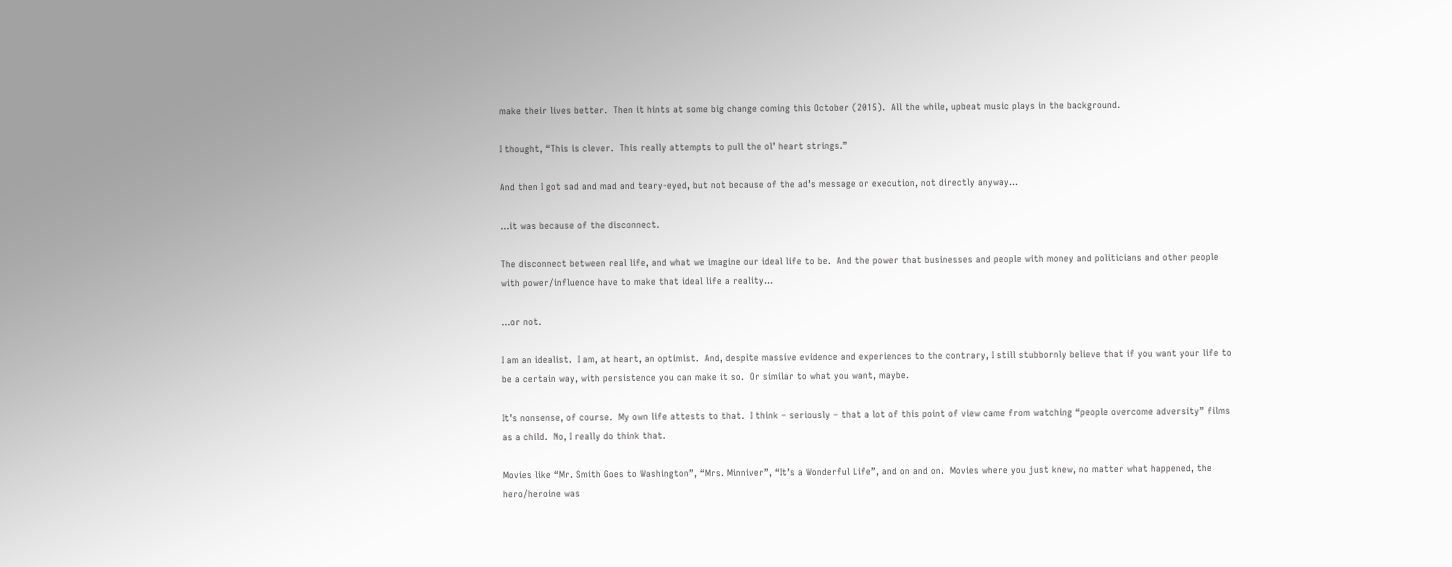make their lives better.  Then it hints at some big change coming this October (2015).  All the while, upbeat music plays in the background.

I thought, “This is clever.  This really attempts to pull the ol’ heart strings.”

And then I got sad and mad and teary-eyed, but not because of the ad’s message or execution, not directly anyway…

…it was because of the disconnect.

The disconnect between real life, and what we imagine our ideal life to be.  And the power that businesses and people with money and politicians and other people with power/influence have to make that ideal life a reality…

…or not.

I am an idealist.  I am, at heart, an optimist.  And, despite massive evidence and experiences to the contrary, I still stubbornly believe that if you want your life to be a certain way, with persistence you can make it so.  Or similar to what you want, maybe.

It’s nonsense, of course.  My own life attests to that.  I think – seriously – that a lot of this point of view came from watching “people overcome adversity” films as a child.  No, I really do think that.

Movies like “Mr. Smith Goes to Washington”, “Mrs. Minniver”, “It’s a Wonderful Life”, and on and on.  Movies where you just knew, no matter what happened, the hero/heroine was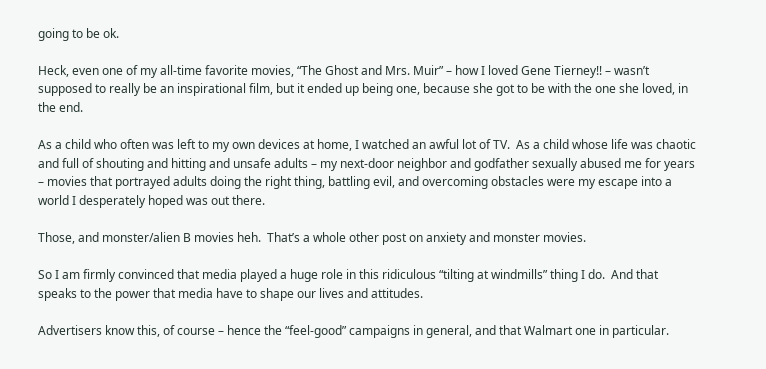going to be ok.

Heck, even one of my all-time favorite movies, “The Ghost and Mrs. Muir” – how I loved Gene Tierney!! – wasn’t supposed to really be an inspirational film, but it ended up being one, because she got to be with the one she loved, in the end.

As a child who often was left to my own devices at home, I watched an awful lot of TV.  As a child whose life was chaotic and full of shouting and hitting and unsafe adults – my next-door neighbor and godfather sexually abused me for years – movies that portrayed adults doing the right thing, battling evil, and overcoming obstacles were my escape into a world I desperately hoped was out there.

Those, and monster/alien B movies heh.  That’s a whole other post on anxiety and monster movies.

So I am firmly convinced that media played a huge role in this ridiculous “tilting at windmills” thing I do.  And that speaks to the power that media have to shape our lives and attitudes.

Advertisers know this, of course – hence the “feel-good” campaigns in general, and that Walmart one in particular.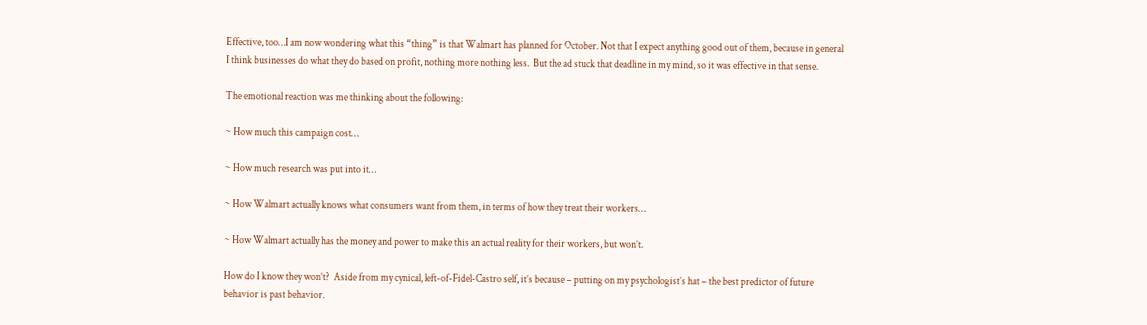Effective, too…I am now wondering what this “thing” is that Walmart has planned for October. Not that I expect anything good out of them, because in general I think businesses do what they do based on profit, nothing more nothing less.  But the ad stuck that deadline in my mind, so it was effective in that sense.

The emotional reaction was me thinking about the following:

~ How much this campaign cost…

~ How much research was put into it…

~ How Walmart actually knows what consumers want from them, in terms of how they treat their workers…

~ How Walmart actually has the money and power to make this an actual reality for their workers, but won’t.

How do I know they won’t?  Aside from my cynical, left-of-Fidel-Castro self, it’s because – putting on my psychologist’s hat – the best predictor of future behavior is past behavior.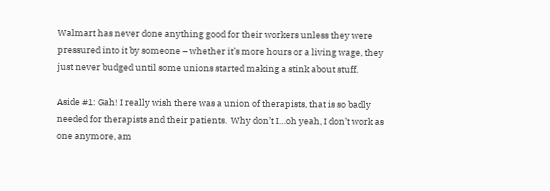Walmart has never done anything good for their workers unless they were pressured into it by someone – whether it’s more hours or a living wage, they just never budged until some unions started making a stink about stuff.

Aside #1: Gah! I really wish there was a union of therapists, that is so badly needed for therapists and their patients.  Why don’t I…oh yeah, I don’t work as one anymore, am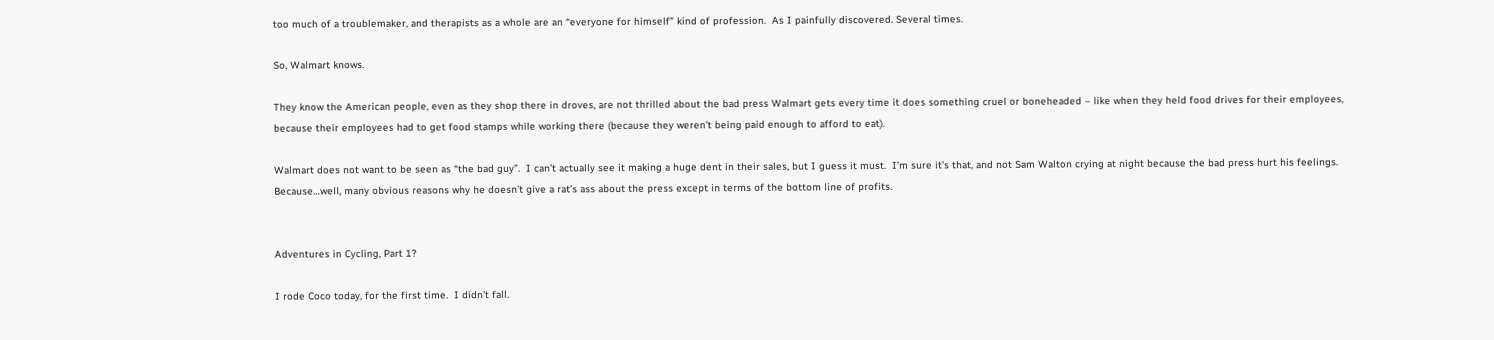too much of a troublemaker, and therapists as a whole are an “everyone for himself” kind of profession.  As I painfully discovered. Several times.

So, Walmart knows.

They know the American people, even as they shop there in droves, are not thrilled about the bad press Walmart gets every time it does something cruel or boneheaded – like when they held food drives for their employees, because their employees had to get food stamps while working there (because they weren’t being paid enough to afford to eat).

Walmart does not want to be seen as “the bad guy”.  I can’t actually see it making a huge dent in their sales, but I guess it must.  I’m sure it’s that, and not Sam Walton crying at night because the bad press hurt his feelings.   Because…well, many obvious reasons why he doesn’t give a rat’s ass about the press except in terms of the bottom line of profits.


Adventures in Cycling, Part 1?

I rode Coco today, for the first time.  I didn’t fall.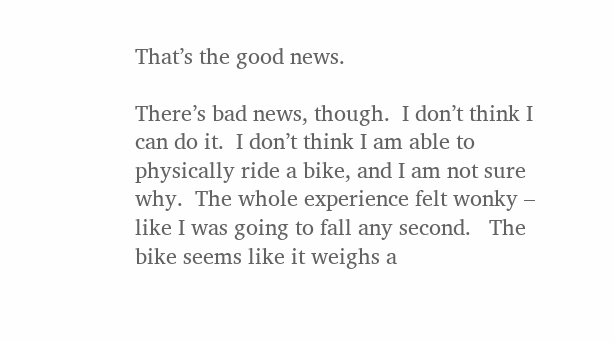That’s the good news.

There’s bad news, though.  I don’t think I can do it.  I don’t think I am able to physically ride a bike, and I am not sure why.  The whole experience felt wonky – like I was going to fall any second.   The bike seems like it weighs a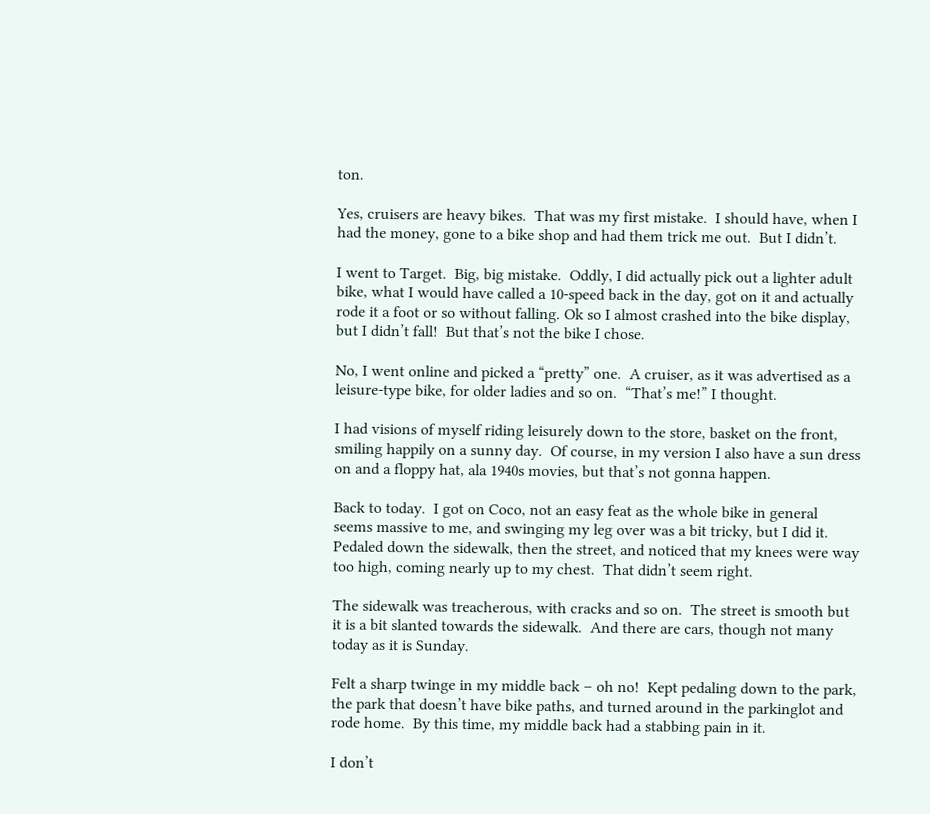ton.

Yes, cruisers are heavy bikes.  That was my first mistake.  I should have, when I had the money, gone to a bike shop and had them trick me out.  But I didn’t.

I went to Target.  Big, big mistake.  Oddly, I did actually pick out a lighter adult bike, what I would have called a 10-speed back in the day, got on it and actually rode it a foot or so without falling. Ok so I almost crashed into the bike display, but I didn’t fall!  But that’s not the bike I chose.

No, I went online and picked a “pretty” one.  A cruiser, as it was advertised as a leisure-type bike, for older ladies and so on.  “That’s me!” I thought.

I had visions of myself riding leisurely down to the store, basket on the front, smiling happily on a sunny day.  Of course, in my version I also have a sun dress on and a floppy hat, ala 1940s movies, but that’s not gonna happen.

Back to today.  I got on Coco, not an easy feat as the whole bike in general seems massive to me, and swinging my leg over was a bit tricky, but I did it.  Pedaled down the sidewalk, then the street, and noticed that my knees were way too high, coming nearly up to my chest.  That didn’t seem right.

The sidewalk was treacherous, with cracks and so on.  The street is smooth but it is a bit slanted towards the sidewalk.  And there are cars, though not many today as it is Sunday.

Felt a sharp twinge in my middle back – oh no!  Kept pedaling down to the park, the park that doesn’t have bike paths, and turned around in the parkinglot and rode home.  By this time, my middle back had a stabbing pain in it.

I don’t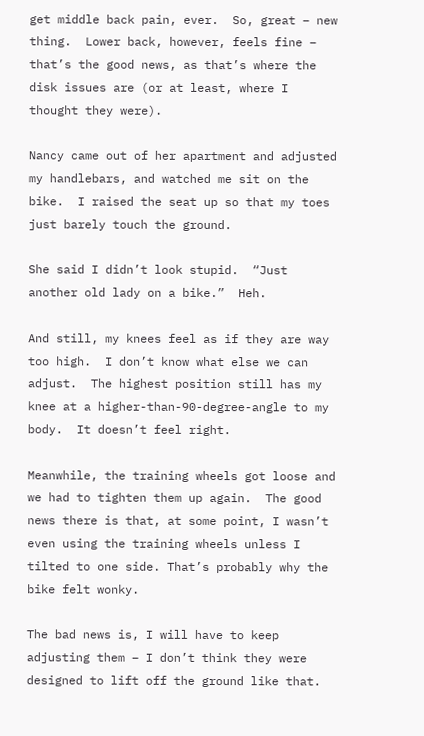get middle back pain, ever.  So, great – new thing.  Lower back, however, feels fine – that’s the good news, as that’s where the disk issues are (or at least, where I thought they were).

Nancy came out of her apartment and adjusted my handlebars, and watched me sit on the bike.  I raised the seat up so that my toes just barely touch the ground.

She said I didn’t look stupid.  “Just another old lady on a bike.”  Heh.

And still, my knees feel as if they are way too high.  I don’t know what else we can adjust.  The highest position still has my knee at a higher-than-90-degree-angle to my body.  It doesn’t feel right.

Meanwhile, the training wheels got loose and we had to tighten them up again.  The good news there is that, at some point, I wasn’t even using the training wheels unless I tilted to one side. That’s probably why the bike felt wonky.

The bad news is, I will have to keep adjusting them – I don’t think they were designed to lift off the ground like that.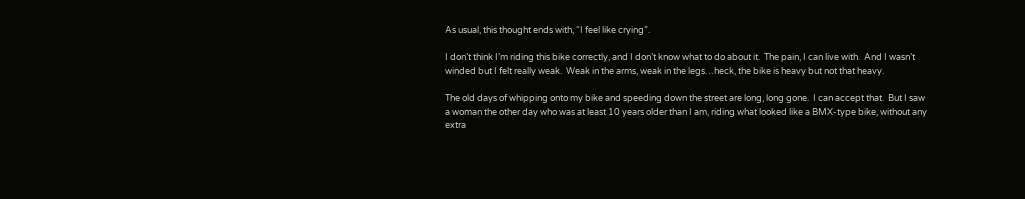As usual, this thought ends with, “I feel like crying”.

I don’t think I’m riding this bike correctly, and I don’t know what to do about it.  The pain, I can live with.  And I wasn’t winded but I felt really weak.  Weak in the arms, weak in the legs…heck, the bike is heavy but not that heavy.

The old days of whipping onto my bike and speeding down the street are long, long gone.  I can accept that.  But I saw a woman the other day who was at least 10 years older than I am, riding what looked like a BMX-type bike, without any extra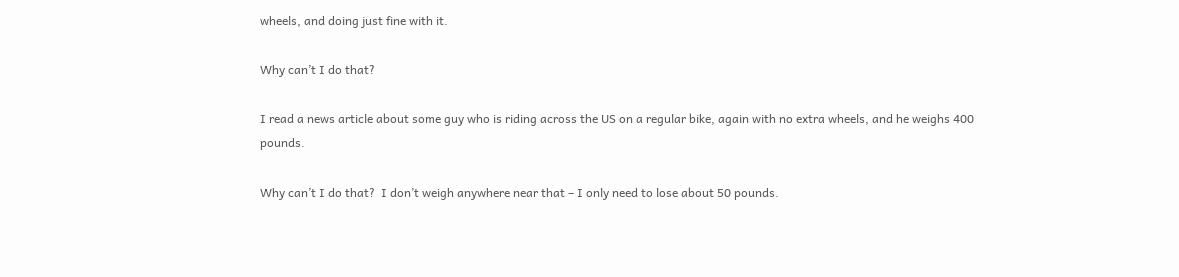wheels, and doing just fine with it.

Why can’t I do that?

I read a news article about some guy who is riding across the US on a regular bike, again with no extra wheels, and he weighs 400 pounds.

Why can’t I do that?  I don’t weigh anywhere near that – I only need to lose about 50 pounds.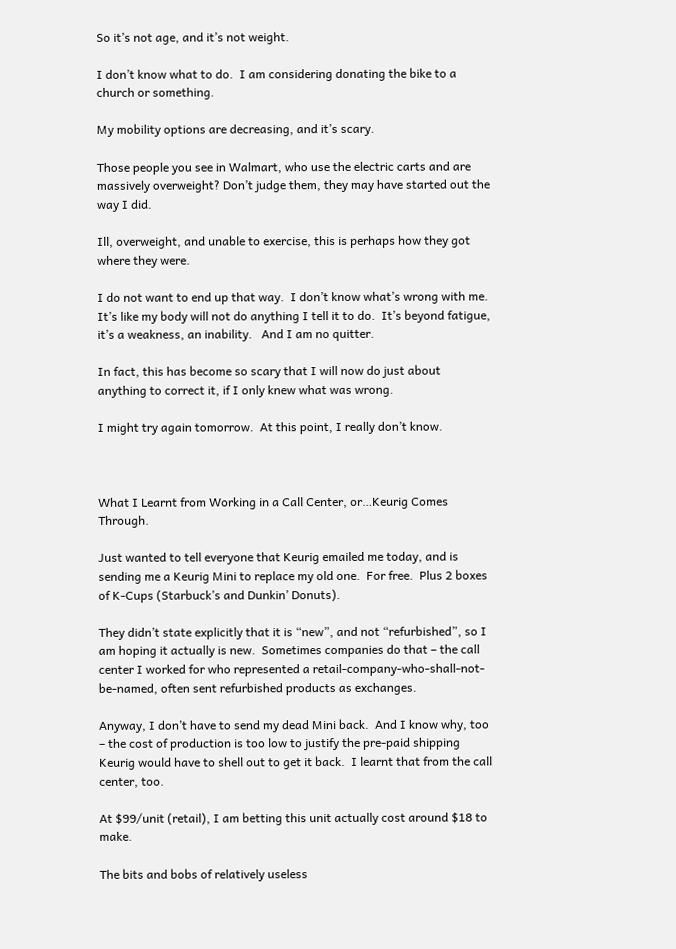So it’s not age, and it’s not weight.

I don’t know what to do.  I am considering donating the bike to a church or something.

My mobility options are decreasing, and it’s scary.

Those people you see in Walmart, who use the electric carts and are massively overweight? Don’t judge them, they may have started out the way I did.

Ill, overweight, and unable to exercise, this is perhaps how they got where they were.

I do not want to end up that way.  I don’t know what’s wrong with me.  It’s like my body will not do anything I tell it to do.  It’s beyond fatigue, it’s a weakness, an inability.   And I am no quitter.

In fact, this has become so scary that I will now do just about anything to correct it, if I only knew what was wrong.

I might try again tomorrow.  At this point, I really don’t know.



What I Learnt from Working in a Call Center, or…Keurig Comes Through.

Just wanted to tell everyone that Keurig emailed me today, and is sending me a Keurig Mini to replace my old one.  For free.  Plus 2 boxes of K-Cups (Starbuck’s and Dunkin’ Donuts).

They didn’t state explicitly that it is “new”, and not “refurbished”, so I am hoping it actually is new.  Sometimes companies do that – the call center I worked for who represented a retail-company-who-shall-not-be-named, often sent refurbished products as exchanges.

Anyway, I don’t have to send my dead Mini back.  And I know why, too – the cost of production is too low to justify the pre-paid shipping Keurig would have to shell out to get it back.  I learnt that from the call center, too.

At $99/unit (retail), I am betting this unit actually cost around $18 to make.

The bits and bobs of relatively useless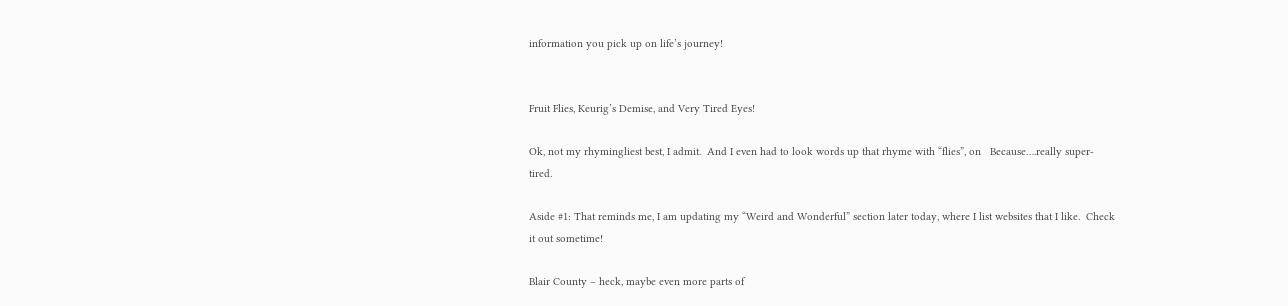information you pick up on life’s journey!


Fruit Flies, Keurig’s Demise, and Very Tired Eyes!

Ok, not my rhymingliest best, I admit.  And I even had to look words up that rhyme with “flies”, on   Because….really super-tired.

Aside #1: That reminds me, I am updating my “Weird and Wonderful” section later today, where I list websites that I like.  Check it out sometime!

Blair County – heck, maybe even more parts of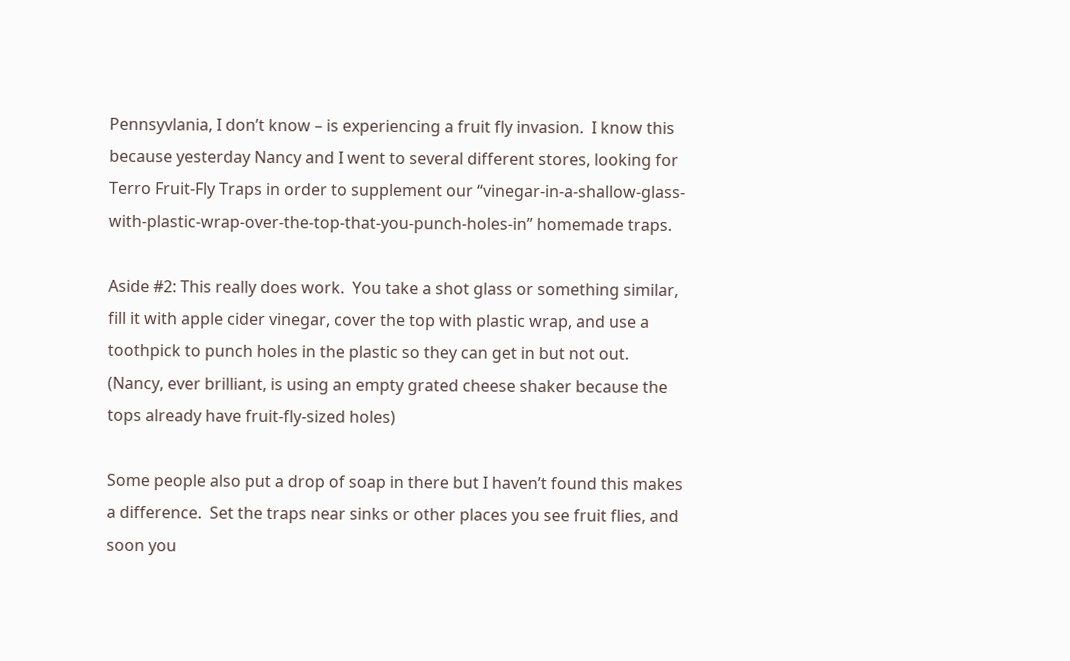Pennsyvlania, I don’t know – is experiencing a fruit fly invasion.  I know this because yesterday Nancy and I went to several different stores, looking for Terro Fruit-Fly Traps in order to supplement our “vinegar-in-a-shallow-glass-with-plastic-wrap-over-the-top-that-you-punch-holes-in” homemade traps.

Aside #2: This really does work.  You take a shot glass or something similar, fill it with apple cider vinegar, cover the top with plastic wrap, and use a toothpick to punch holes in the plastic so they can get in but not out.  (Nancy, ever brilliant, is using an empty grated cheese shaker because the tops already have fruit-fly-sized holes)

Some people also put a drop of soap in there but I haven’t found this makes a difference.  Set the traps near sinks or other places you see fruit flies, and soon you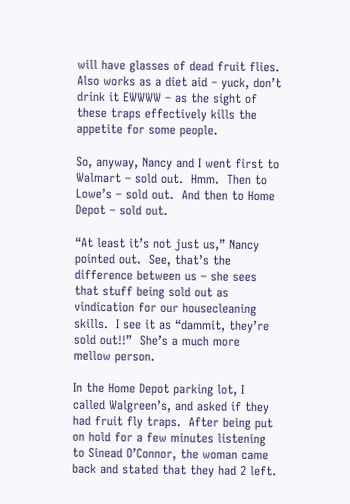will have glasses of dead fruit flies. Also works as a diet aid – yuck, don’t drink it EWWWW – as the sight of these traps effectively kills the appetite for some people.

So, anyway, Nancy and I went first to Walmart – sold out.  Hmm.  Then to Lowe’s – sold out.  And then to Home Depot – sold out.

“At least it’s not just us,” Nancy pointed out.  See, that’s the difference between us – she sees that stuff being sold out as vindication for our housecleaning skills.  I see it as “dammit, they’re sold out!!”  She’s a much more mellow person.

In the Home Depot parking lot, I called Walgreen’s, and asked if they had fruit fly traps.  After being put on hold for a few minutes listening to Sinead O’Connor, the woman came back and stated that they had 2 left.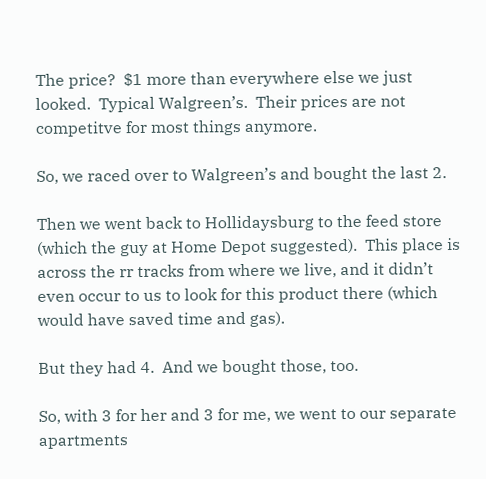The price?  $1 more than everywhere else we just looked.  Typical Walgreen’s.  Their prices are not competitve for most things anymore.

So, we raced over to Walgreen’s and bought the last 2.

Then we went back to Hollidaysburg to the feed store (which the guy at Home Depot suggested).  This place is across the rr tracks from where we live, and it didn’t even occur to us to look for this product there (which would have saved time and gas).

But they had 4.  And we bought those, too.

So, with 3 for her and 3 for me, we went to our separate apartments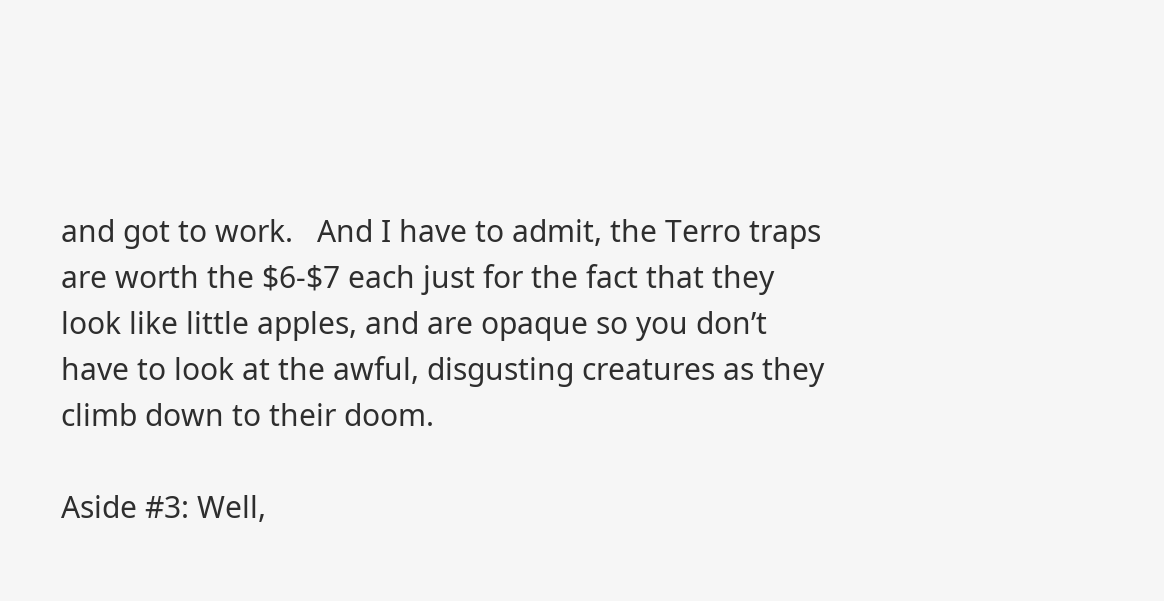and got to work.   And I have to admit, the Terro traps are worth the $6-$7 each just for the fact that they look like little apples, and are opaque so you don’t have to look at the awful, disgusting creatures as they climb down to their doom.

Aside #3: Well,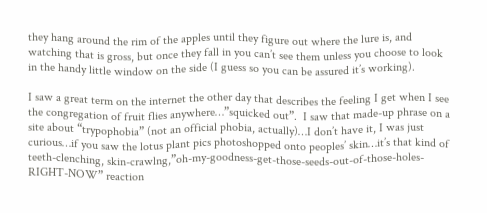they hang around the rim of the apples until they figure out where the lure is, and watching that is gross, but once they fall in you can’t see them unless you choose to look in the handy little window on the side (I guess so you can be assured it’s working).

I saw a great term on the internet the other day that describes the feeling I get when I see the congregation of fruit flies anywhere…”squicked out”.  I saw that made-up phrase on a site about “trypophobia” (not an official phobia, actually)…I don’t have it, I was just curious…if you saw the lotus plant pics photoshopped onto peoples’ skin…it’s that kind of teeth-clenching, skin-crawlng,”oh-my-goodness-get-those-seeds-out-of-those-holes-RIGHT-NOW” reaction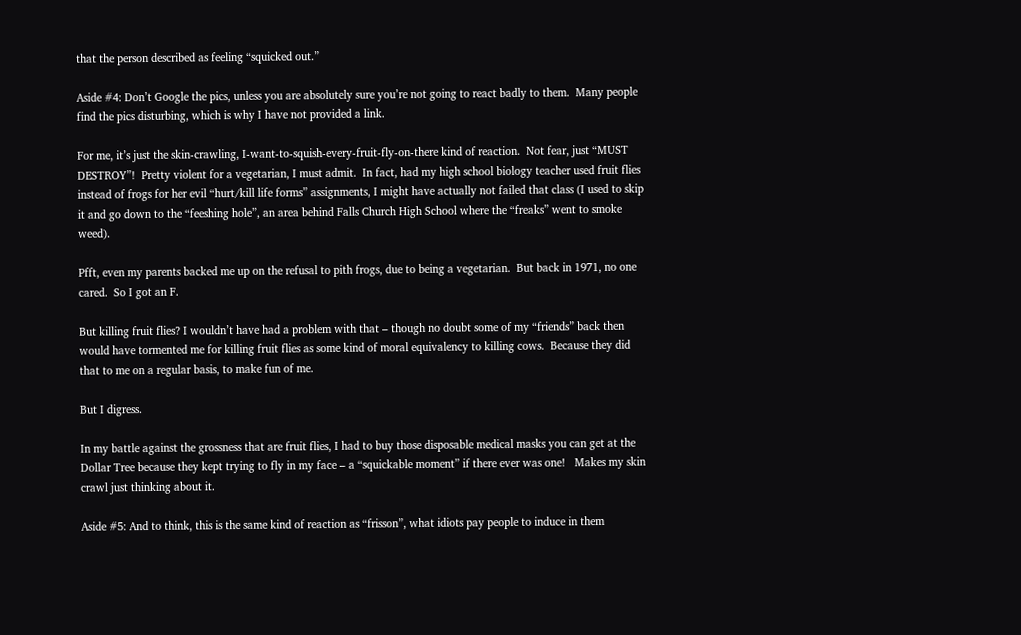that the person described as feeling “squicked out.”

Aside #4: Don’t Google the pics, unless you are absolutely sure you’re not going to react badly to them.  Many people find the pics disturbing, which is why I have not provided a link.

For me, it’s just the skin-crawling, I-want-to-squish-every-fruit-fly-on-there kind of reaction.  Not fear, just “MUST DESTROY”!  Pretty violent for a vegetarian, I must admit.  In fact, had my high school biology teacher used fruit flies instead of frogs for her evil “hurt/kill life forms” assignments, I might have actually not failed that class (I used to skip it and go down to the “feeshing hole”, an area behind Falls Church High School where the “freaks” went to smoke weed).

Pfft, even my parents backed me up on the refusal to pith frogs, due to being a vegetarian.  But back in 1971, no one cared.  So I got an F.

But killing fruit flies? I wouldn’t have had a problem with that – though no doubt some of my “friends” back then would have tormented me for killing fruit flies as some kind of moral equivalency to killing cows.  Because they did that to me on a regular basis, to make fun of me.

But I digress.

In my battle against the grossness that are fruit flies, I had to buy those disposable medical masks you can get at the Dollar Tree because they kept trying to fly in my face – a “squickable moment” if there ever was one!   Makes my skin crawl just thinking about it.

Aside #5: And to think, this is the same kind of reaction as “frisson”, what idiots pay people to induce in them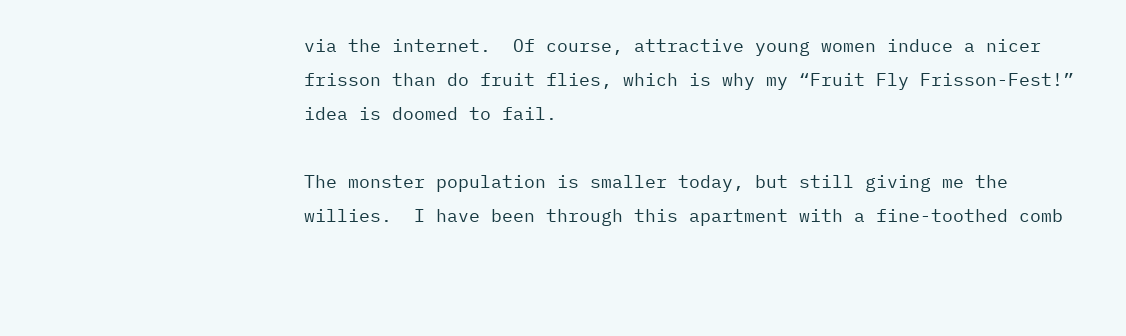via the internet.  Of course, attractive young women induce a nicer frisson than do fruit flies, which is why my “Fruit Fly Frisson-Fest!” idea is doomed to fail.

The monster population is smaller today, but still giving me the willies.  I have been through this apartment with a fine-toothed comb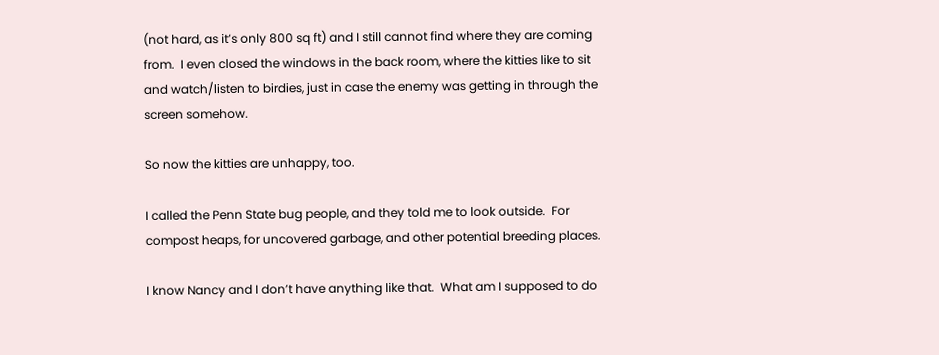(not hard, as it’s only 800 sq ft) and I still cannot find where they are coming from.  I even closed the windows in the back room, where the kitties like to sit and watch/listen to birdies, just in case the enemy was getting in through the screen somehow.

So now the kitties are unhappy, too.

I called the Penn State bug people, and they told me to look outside.  For compost heaps, for uncovered garbage, and other potential breeding places.

I know Nancy and I don’t have anything like that.  What am I supposed to do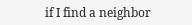if I find a neighbor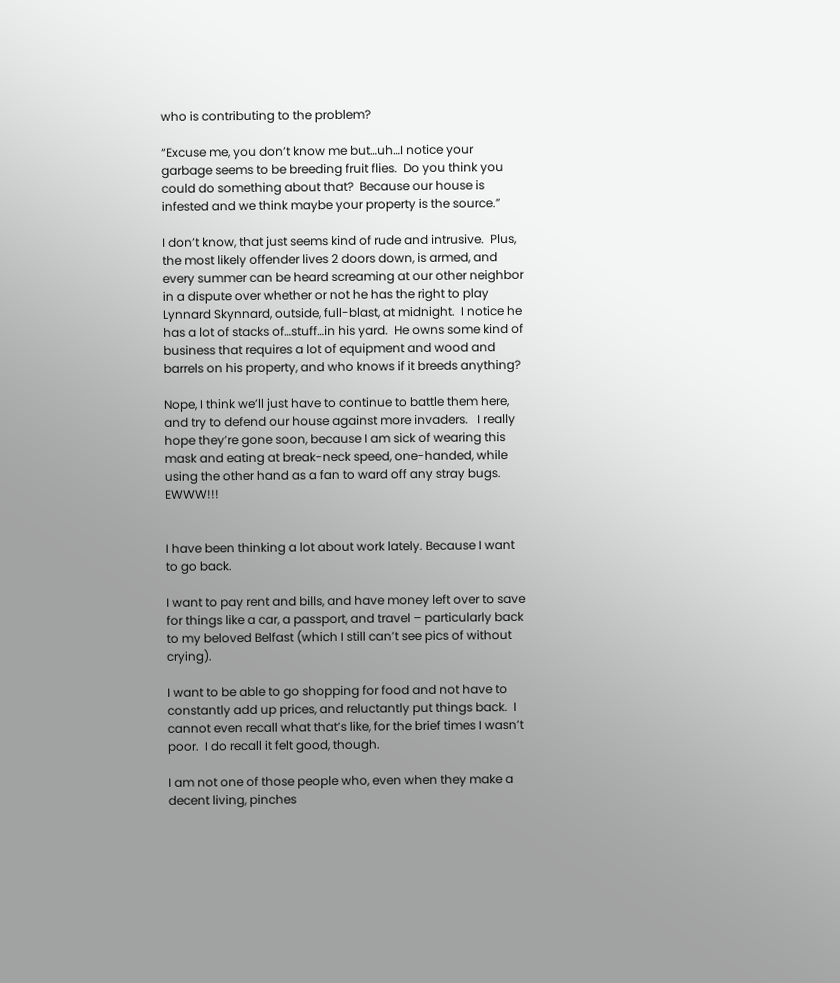who is contributing to the problem?

“Excuse me, you don’t know me but…uh…I notice your garbage seems to be breeding fruit flies.  Do you think you could do something about that?  Because our house is infested and we think maybe your property is the source.”

I don’t know, that just seems kind of rude and intrusive.  Plus, the most likely offender lives 2 doors down, is armed, and every summer can be heard screaming at our other neighbor in a dispute over whether or not he has the right to play Lynnard Skynnard, outside, full-blast, at midnight.  I notice he has a lot of stacks of…stuff…in his yard.  He owns some kind of business that requires a lot of equipment and wood and barrels on his property, and who knows if it breeds anything?

Nope, I think we’ll just have to continue to battle them here, and try to defend our house against more invaders.   I really hope they’re gone soon, because I am sick of wearing this mask and eating at break-neck speed, one-handed, while using the other hand as a fan to ward off any stray bugs.  EWWW!!!


I have been thinking a lot about work lately. Because I want to go back.

I want to pay rent and bills, and have money left over to save for things like a car, a passport, and travel – particularly back to my beloved Belfast (which I still can’t see pics of without crying).

I want to be able to go shopping for food and not have to constantly add up prices, and reluctantly put things back.  I cannot even recall what that’s like, for the brief times I wasn’t poor.  I do recall it felt good, though.

I am not one of those people who, even when they make a decent living, pinches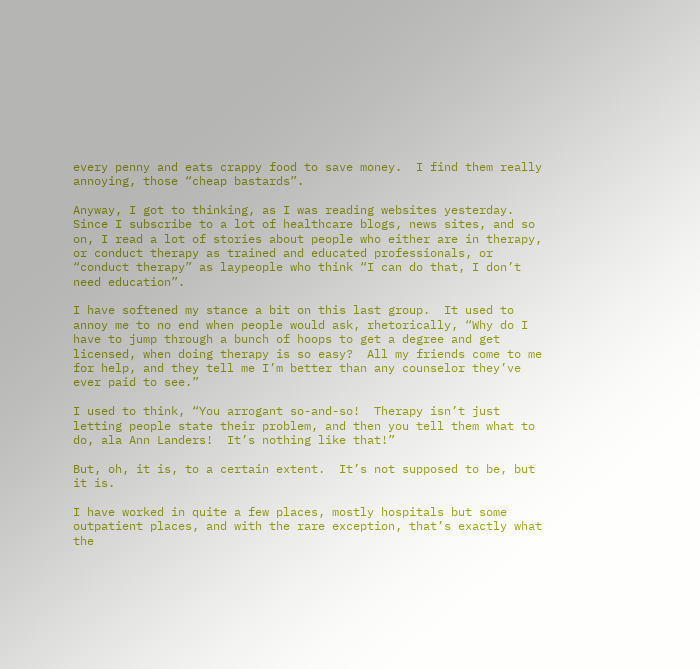every penny and eats crappy food to save money.  I find them really annoying, those “cheap bastards”.

Anyway, I got to thinking, as I was reading websites yesterday.  Since I subscribe to a lot of healthcare blogs, news sites, and so on, I read a lot of stories about people who either are in therapy, or conduct therapy as trained and educated professionals, or “conduct therapy” as laypeople who think “I can do that, I don’t need education”.

I have softened my stance a bit on this last group.  It used to annoy me to no end when people would ask, rhetorically, “Why do I have to jump through a bunch of hoops to get a degree and get licensed, when doing therapy is so easy?  All my friends come to me for help, and they tell me I’m better than any counselor they’ve ever paid to see.”

I used to think, “You arrogant so-and-so!  Therapy isn’t just letting people state their problem, and then you tell them what to do, ala Ann Landers!  It’s nothing like that!”

But, oh, it is, to a certain extent.  It’s not supposed to be, but it is.

I have worked in quite a few places, mostly hospitals but some outpatient places, and with the rare exception, that’s exactly what the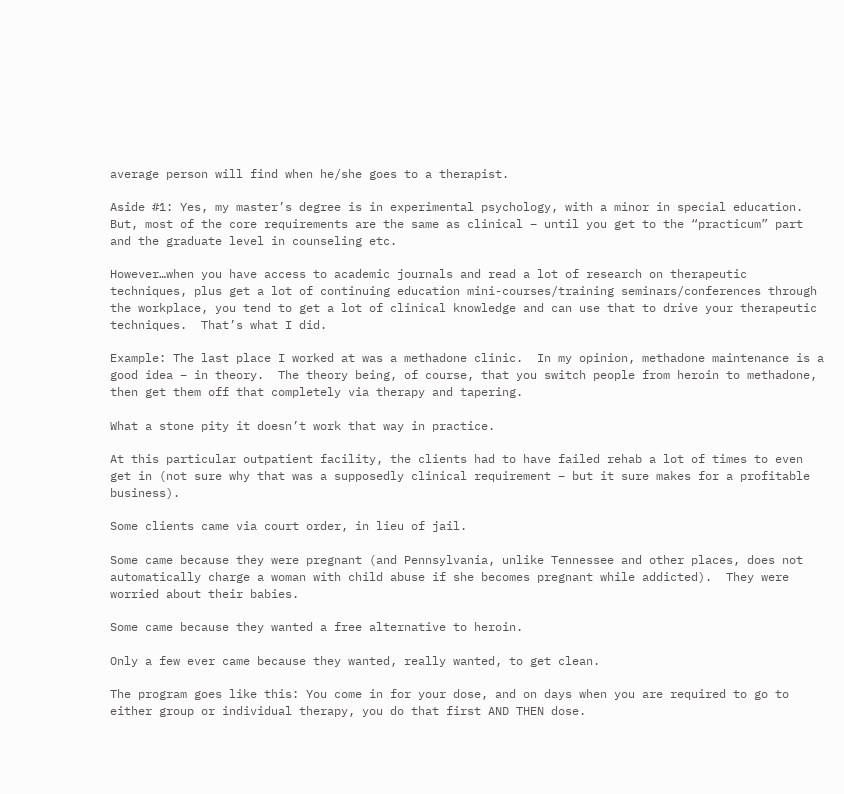average person will find when he/she goes to a therapist.

Aside #1: Yes, my master’s degree is in experimental psychology, with a minor in special education. But, most of the core requirements are the same as clinical – until you get to the “practicum” part and the graduate level in counseling etc.

However…when you have access to academic journals and read a lot of research on therapeutic techniques, plus get a lot of continuing education mini-courses/training seminars/conferences through the workplace, you tend to get a lot of clinical knowledge and can use that to drive your therapeutic techniques.  That’s what I did.

Example: The last place I worked at was a methadone clinic.  In my opinion, methadone maintenance is a good idea – in theory.  The theory being, of course, that you switch people from heroin to methadone, then get them off that completely via therapy and tapering.

What a stone pity it doesn’t work that way in practice.

At this particular outpatient facility, the clients had to have failed rehab a lot of times to even get in (not sure why that was a supposedly clinical requirement – but it sure makes for a profitable business).

Some clients came via court order, in lieu of jail.

Some came because they were pregnant (and Pennsylvania, unlike Tennessee and other places, does not automatically charge a woman with child abuse if she becomes pregnant while addicted).  They were worried about their babies.

Some came because they wanted a free alternative to heroin.

Only a few ever came because they wanted, really wanted, to get clean.

The program goes like this: You come in for your dose, and on days when you are required to go to either group or individual therapy, you do that first AND THEN dose.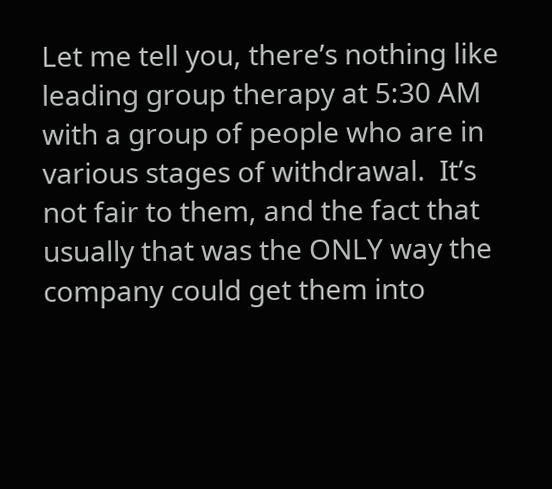Let me tell you, there’s nothing like leading group therapy at 5:30 AM with a group of people who are in various stages of withdrawal.  It’s not fair to them, and the fact that usually that was the ONLY way the company could get them into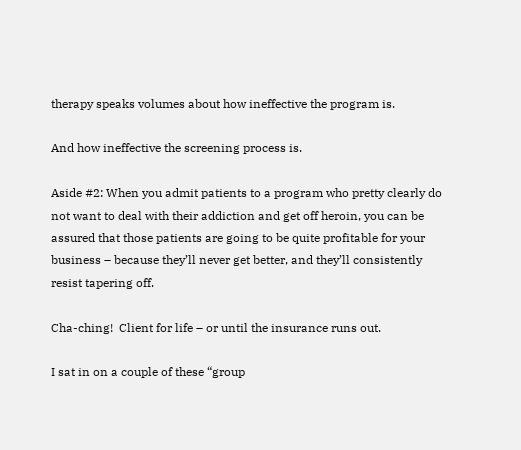therapy speaks volumes about how ineffective the program is.

And how ineffective the screening process is.

Aside #2: When you admit patients to a program who pretty clearly do not want to deal with their addiction and get off heroin, you can be assured that those patients are going to be quite profitable for your business – because they’ll never get better, and they’ll consistently resist tapering off.

Cha-ching!  Client for life – or until the insurance runs out.

I sat in on a couple of these “group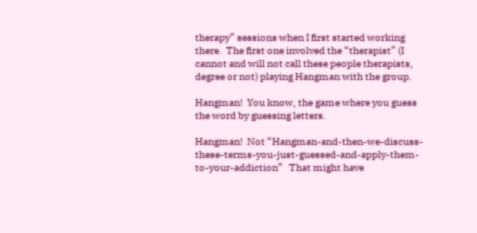therapy” sessions when I first started working there.  The first one involved the “therapist” (I cannot and will not call these people therapists, degree or not) playing Hangman with the group.

Hangman!  You know, the game where you guess the word by guessing letters.

Hangman!  Not “Hangman-and-then-we-discuss-these-terms-you-just-guessed-and-apply-them-to-your-addiction”   That might have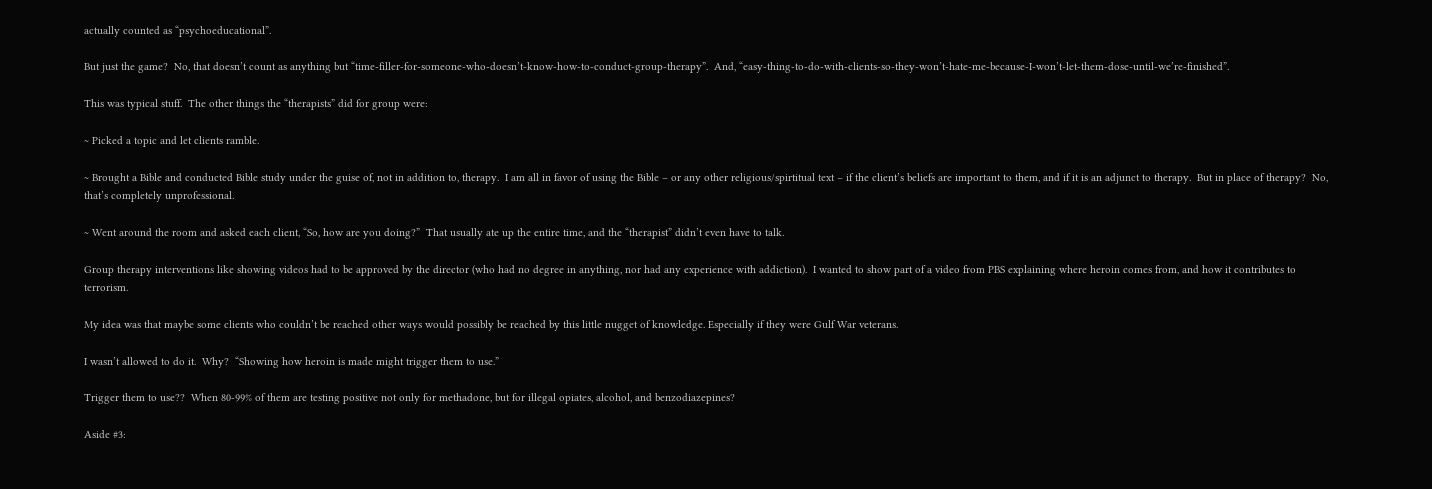actually counted as “psychoeducational”.

But just the game?  No, that doesn’t count as anything but “time-filler-for-someone-who-doesn’t-know-how-to-conduct-group-therapy”.  And, “easy-thing-to-do-with-clients-so-they-won’t-hate-me-because-I-won’t-let-them-dose-until-we’re-finished”.

This was typical stuff.  The other things the “therapists” did for group were:

~ Picked a topic and let clients ramble.

~ Brought a Bible and conducted Bible study under the guise of, not in addition to, therapy.  I am all in favor of using the Bible – or any other religious/spirtitual text – if the client’s beliefs are important to them, and if it is an adjunct to therapy.  But in place of therapy?  No, that’s completely unprofessional.

~ Went around the room and asked each client, “So, how are you doing?”  That usually ate up the entire time, and the “therapist” didn’t even have to talk.

Group therapy interventions like showing videos had to be approved by the director (who had no degree in anything, nor had any experience with addiction).  I wanted to show part of a video from PBS explaining where heroin comes from, and how it contributes to terrorism.

My idea was that maybe some clients who couldn’t be reached other ways would possibly be reached by this little nugget of knowledge. Especially if they were Gulf War veterans.

I wasn’t allowed to do it.  Why?  “Showing how heroin is made might trigger them to use.”

Trigger them to use??  When 80-99% of them are testing positive not only for methadone, but for illegal opiates, alcohol, and benzodiazepines?

Aside #3: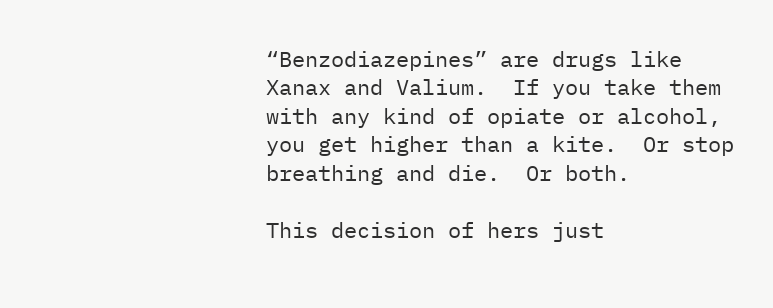“Benzodiazepines” are drugs like Xanax and Valium.  If you take them with any kind of opiate or alcohol, you get higher than a kite.  Or stop breathing and die.  Or both.

This decision of hers just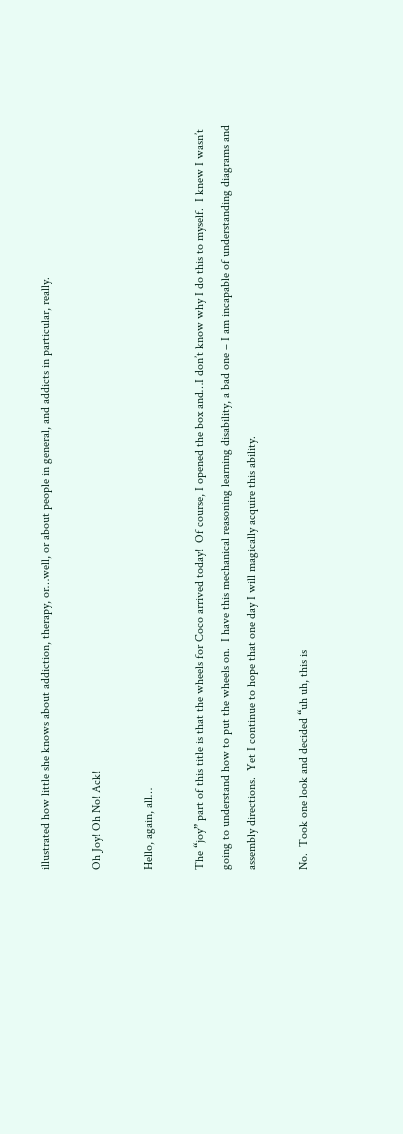illustrated how little she knows about addiction, therapy, or…well, or about people in general, and addicts in particular, really.

Oh Joy! Oh No! Ack!

Hello, again, all…

The “joy” part of this title is that the wheels for Coco arrived today!  Of course, I opened the box and…I don’t know why I do this to myself.  I knew I wasn’t going to understand how to put the wheels on.  I have this mechanical reasoning learning disability, a bad one – I am incapable of understanding diagrams and assembly directions.  Yet I continue to hope that one day I will magically acquire this ability.

No.  Took one look and decided “uh uh, this is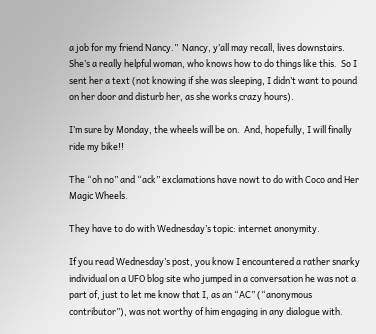a job for my friend Nancy.”  Nancy, y’all may recall, lives downstairs.   She’s a really helpful woman, who knows how to do things like this.  So I sent her a text (not knowing if she was sleeping, I didn’t want to pound on her door and disturb her, as she works crazy hours).

I’m sure by Monday, the wheels will be on.  And, hopefully, I will finally ride my bike!!

The “oh no” and “ack” exclamations have nowt to do with Coco and Her Magic Wheels.

They have to do with Wednesday’s topic: internet anonymity.

If you read Wednesday’s post, you know I encountered a rather snarky individual on a UFO blog site who jumped in a conversation he was not a part of, just to let me know that I, as an “AC” (“anonymous contributor”), was not worthy of him engaging in any dialogue with.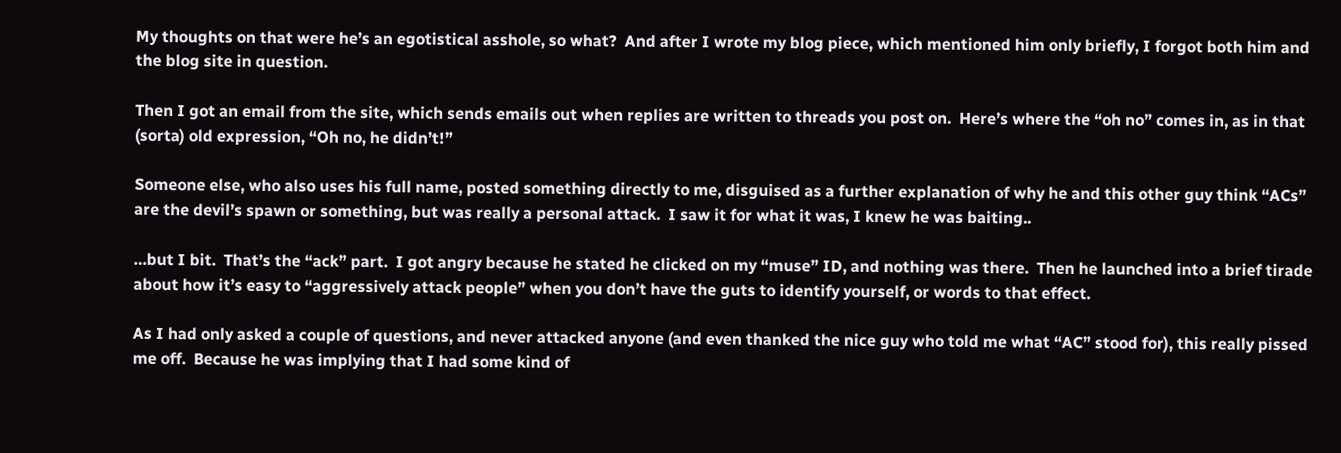My thoughts on that were he’s an egotistical asshole, so what?  And after I wrote my blog piece, which mentioned him only briefly, I forgot both him and the blog site in question.

Then I got an email from the site, which sends emails out when replies are written to threads you post on.  Here’s where the “oh no” comes in, as in that (sorta) old expression, “Oh no, he didn’t!”

Someone else, who also uses his full name, posted something directly to me, disguised as a further explanation of why he and this other guy think “ACs” are the devil’s spawn or something, but was really a personal attack.  I saw it for what it was, I knew he was baiting..

…but I bit.  That’s the “ack” part.  I got angry because he stated he clicked on my “muse” ID, and nothing was there.  Then he launched into a brief tirade about how it’s easy to “aggressively attack people” when you don’t have the guts to identify yourself, or words to that effect.

As I had only asked a couple of questions, and never attacked anyone (and even thanked the nice guy who told me what “AC” stood for), this really pissed me off.  Because he was implying that I had some kind of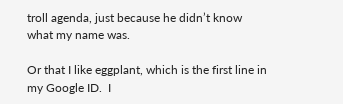troll agenda, just because he didn’t know what my name was.

Or that I like eggplant, which is the first line in my Google ID.  I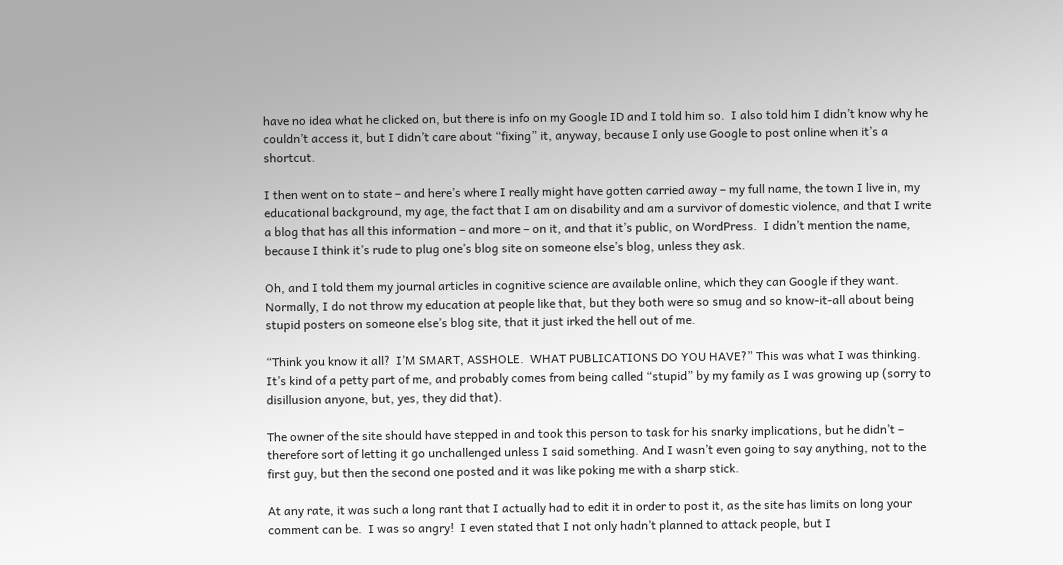have no idea what he clicked on, but there is info on my Google ID and I told him so.  I also told him I didn’t know why he couldn’t access it, but I didn’t care about “fixing” it, anyway, because I only use Google to post online when it’s a shortcut.

I then went on to state – and here’s where I really might have gotten carried away – my full name, the town I live in, my educational background, my age, the fact that I am on disability and am a survivor of domestic violence, and that I write a blog that has all this information – and more – on it, and that it’s public, on WordPress.  I didn’t mention the name, because I think it’s rude to plug one’s blog site on someone else’s blog, unless they ask.

Oh, and I told them my journal articles in cognitive science are available online, which they can Google if they want.   Normally, I do not throw my education at people like that, but they both were so smug and so know-it-all about being stupid posters on someone else’s blog site, that it just irked the hell out of me.

“Think you know it all?  I’M SMART, ASSHOLE.  WHAT PUBLICATIONS DO YOU HAVE?” This was what I was thinking.  It’s kind of a petty part of me, and probably comes from being called “stupid” by my family as I was growing up (sorry to disillusion anyone, but, yes, they did that).

The owner of the site should have stepped in and took this person to task for his snarky implications, but he didn’t – therefore sort of letting it go unchallenged unless I said something. And I wasn’t even going to say anything, not to the first guy, but then the second one posted and it was like poking me with a sharp stick.

At any rate, it was such a long rant that I actually had to edit it in order to post it, as the site has limits on long your comment can be.  I was so angry!  I even stated that I not only hadn’t planned to attack people, but I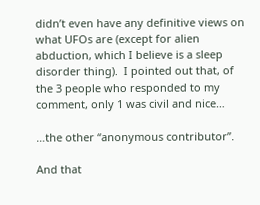didn’t even have any definitive views on what UFOs are (except for alien abduction, which I believe is a sleep disorder thing).  I pointed out that, of the 3 people who responded to my comment, only 1 was civil and nice…

…the other “anonymous contributor”.

And that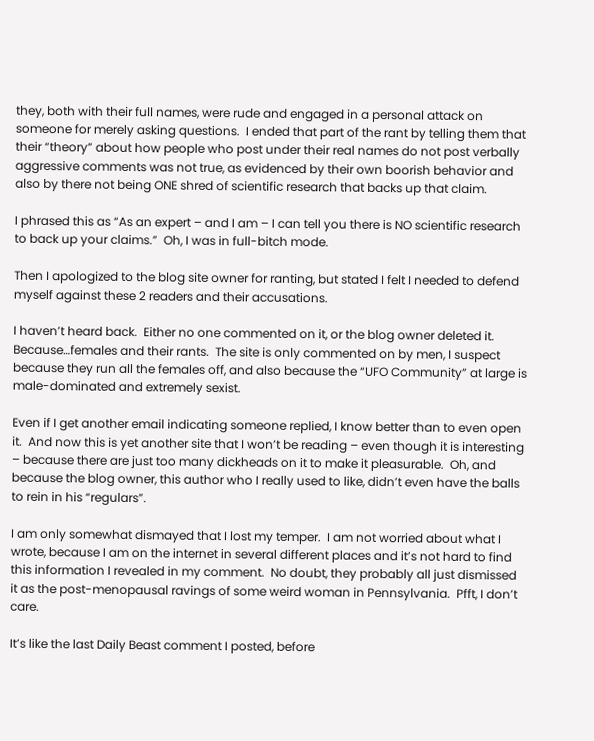they, both with their full names, were rude and engaged in a personal attack on someone for merely asking questions.  I ended that part of the rant by telling them that their “theory” about how people who post under their real names do not post verbally aggressive comments was not true, as evidenced by their own boorish behavior and also by there not being ONE shred of scientific research that backs up that claim.

I phrased this as “As an expert – and I am – I can tell you there is NO scientific research to back up your claims.”  Oh, I was in full-bitch mode.

Then I apologized to the blog site owner for ranting, but stated I felt I needed to defend myself against these 2 readers and their accusations.

I haven’t heard back.  Either no one commented on it, or the blog owner deleted it. Because…females and their rants.  The site is only commented on by men, I suspect because they run all the females off, and also because the “UFO Community” at large is male-dominated and extremely sexist.

Even if I get another email indicating someone replied, I know better than to even open it.  And now this is yet another site that I won’t be reading – even though it is interesting – because there are just too many dickheads on it to make it pleasurable.  Oh, and because the blog owner, this author who I really used to like, didn’t even have the balls to rein in his “regulars”.

I am only somewhat dismayed that I lost my temper.  I am not worried about what I wrote, because I am on the internet in several different places and it’s not hard to find this information I revealed in my comment.  No doubt, they probably all just dismissed it as the post-menopausal ravings of some weird woman in Pennsylvania.  Pfft, I don’t care.

It’s like the last Daily Beast comment I posted, before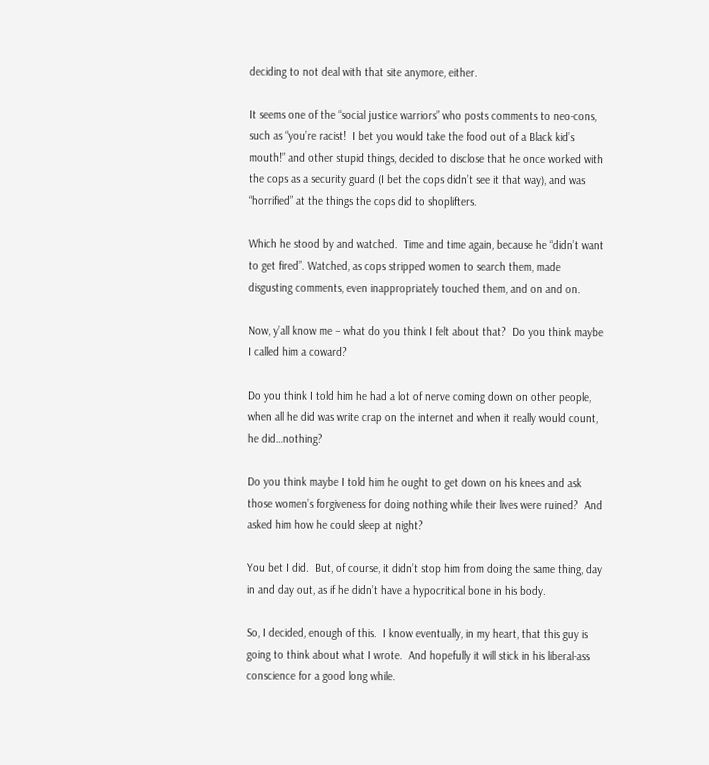deciding to not deal with that site anymore, either.

It seems one of the “social justice warriors” who posts comments to neo-cons, such as “you’re racist!  I bet you would take the food out of a Black kid’s mouth!” and other stupid things, decided to disclose that he once worked with the cops as a security guard (I bet the cops didn’t see it that way), and was “horrified” at the things the cops did to shoplifters.

Which he stood by and watched.  Time and time again, because he “didn’t want to get fired”. Watched, as cops stripped women to search them, made disgusting comments, even inappropriately touched them, and on and on.

Now, y’all know me – what do you think I felt about that?  Do you think maybe I called him a coward?

Do you think I told him he had a lot of nerve coming down on other people, when all he did was write crap on the internet and when it really would count, he did…nothing?

Do you think maybe I told him he ought to get down on his knees and ask those women’s forgiveness for doing nothing while their lives were ruined?  And asked him how he could sleep at night?

You bet I did.  But, of course, it didn’t stop him from doing the same thing, day in and day out, as if he didn’t have a hypocritical bone in his body.

So, I decided, enough of this.  I know eventually, in my heart, that this guy is going to think about what I wrote.  And hopefully it will stick in his liberal-ass conscience for a good long while.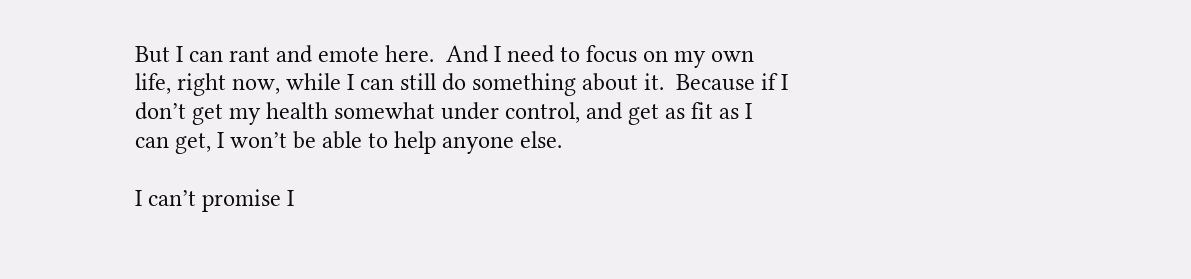But I can rant and emote here.  And I need to focus on my own life, right now, while I can still do something about it.  Because if I don’t get my health somewhat under control, and get as fit as I can get, I won’t be able to help anyone else.

I can’t promise I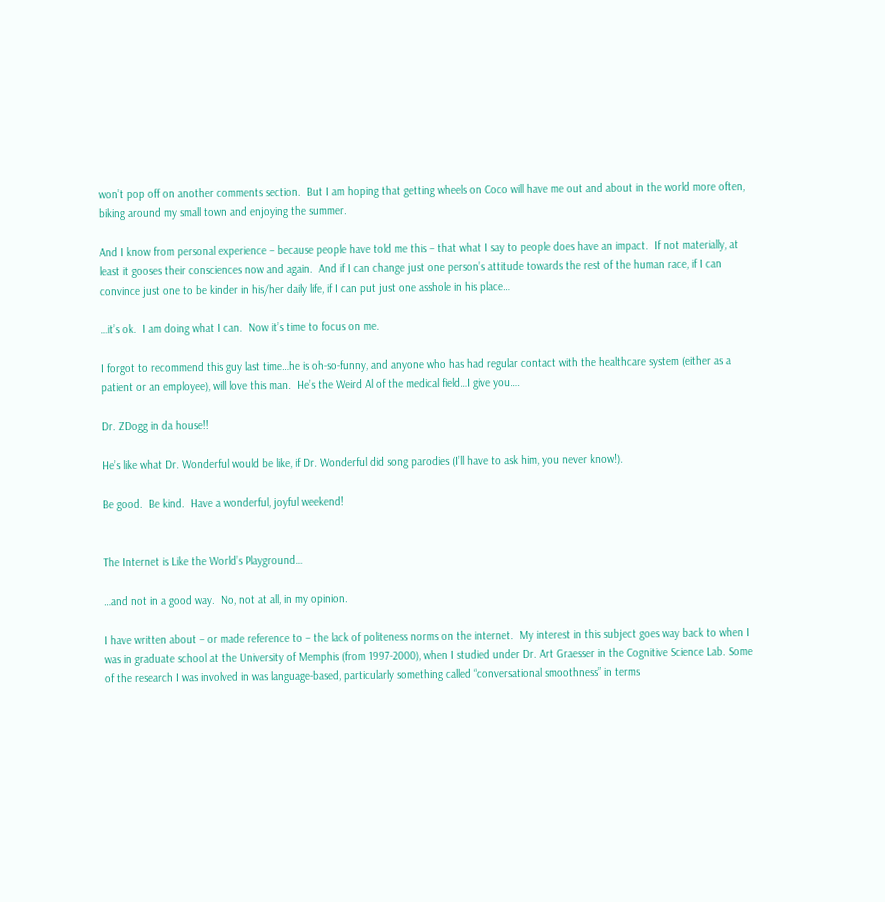won’t pop off on another comments section.  But I am hoping that getting wheels on Coco will have me out and about in the world more often, biking around my small town and enjoying the summer.

And I know from personal experience – because people have told me this – that what I say to people does have an impact.  If not materially, at least it gooses their consciences now and again.  And if I can change just one person’s attitude towards the rest of the human race, if I can convince just one to be kinder in his/her daily life, if I can put just one asshole in his place…

…it’s ok.  I am doing what I can.  Now it’s time to focus on me.

I forgot to recommend this guy last time…he is oh-so-funny, and anyone who has had regular contact with the healthcare system (either as a patient or an employee), will love this man.  He’s the Weird Al of the medical field…I give you….

Dr. ZDogg in da house!!

He’s like what Dr. Wonderful would be like, if Dr. Wonderful did song parodies (I’ll have to ask him, you never know!).

Be good.  Be kind.  Have a wonderful, joyful weekend!


The Internet is Like the World’s Playground…

…and not in a good way.  No, not at all, in my opinion.

I have written about – or made reference to – the lack of politeness norms on the internet.  My interest in this subject goes way back to when I was in graduate school at the University of Memphis (from 1997-2000), when I studied under Dr. Art Graesser in the Cognitive Science Lab. Some of the research I was involved in was language-based, particularly something called “conversational smoothness” in terms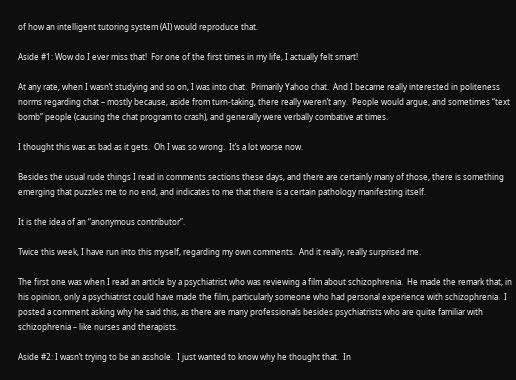of how an intelligent tutoring system (AI) would reproduce that.

Aside #1: Wow do I ever miss that!  For one of the first times in my life, I actually felt smart!

At any rate, when I wasn’t studying and so on, I was into chat.  Primarily Yahoo chat.  And I became really interested in politeness norms regarding chat – mostly because, aside from turn-taking, there really weren’t any.  People would argue, and sometimes “text bomb” people (causing the chat program to crash), and generally were verbally combative at times.

I thought this was as bad as it gets.  Oh I was so wrong.  It’s a lot worse now.

Besides the usual rude things I read in comments sections these days, and there are certainly many of those, there is something emerging that puzzles me to no end, and indicates to me that there is a certain pathology manifesting itself.

It is the idea of an “anonymous contributor”.

Twice this week, I have run into this myself, regarding my own comments.  And it really, really surprised me.

The first one was when I read an article by a psychiatrist who was reviewing a film about schizophrenia.  He made the remark that, in his opinion, only a psychiatrist could have made the film, particularly someone who had personal experience with schizophrenia.  I posted a comment asking why he said this, as there are many professionals besides psychiatrists who are quite familiar with schizophrenia – like nurses and therapists.

Aside #2: I wasn’t trying to be an asshole.  I just wanted to know why he thought that.  In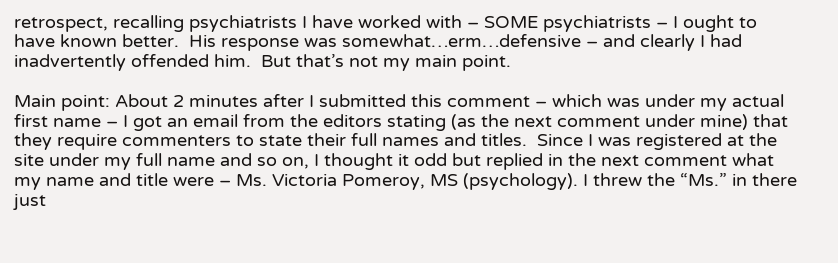retrospect, recalling psychiatrists I have worked with – SOME psychiatrists – I ought to have known better.  His response was somewhat…erm…defensive – and clearly I had inadvertently offended him.  But that’s not my main point.

Main point: About 2 minutes after I submitted this comment – which was under my actual first name – I got an email from the editors stating (as the next comment under mine) that they require commenters to state their full names and titles.  Since I was registered at the site under my full name and so on, I thought it odd but replied in the next comment what my name and title were – Ms. Victoria Pomeroy, MS (psychology). I threw the “Ms.” in there just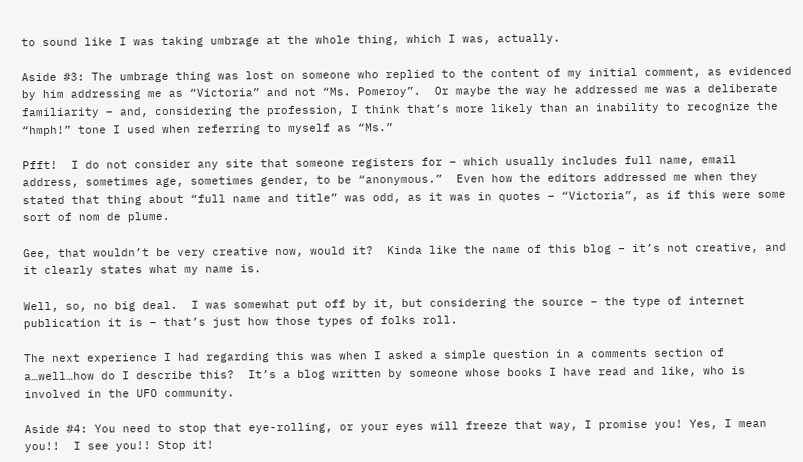to sound like I was taking umbrage at the whole thing, which I was, actually.

Aside #3: The umbrage thing was lost on someone who replied to the content of my initial comment, as evidenced by him addressing me as “Victoria” and not “Ms. Pomeroy”.  Or maybe the way he addressed me was a deliberate familiarity – and, considering the profession, I think that’s more likely than an inability to recognize the “hmph!” tone I used when referring to myself as “Ms.”

Pfft!  I do not consider any site that someone registers for – which usually includes full name, email address, sometimes age, sometimes gender, to be “anonymous.”  Even how the editors addressed me when they stated that thing about “full name and title” was odd, as it was in quotes – “Victoria”, as if this were some sort of nom de plume.

Gee, that wouldn’t be very creative now, would it?  Kinda like the name of this blog – it’s not creative, and it clearly states what my name is.

Well, so, no big deal.  I was somewhat put off by it, but considering the source – the type of internet publication it is – that’s just how those types of folks roll.

The next experience I had regarding this was when I asked a simple question in a comments section of a…well…how do I describe this?  It’s a blog written by someone whose books I have read and like, who is involved in the UFO community.

Aside #4: You need to stop that eye-rolling, or your eyes will freeze that way, I promise you! Yes, I mean you!!  I see you!! Stop it!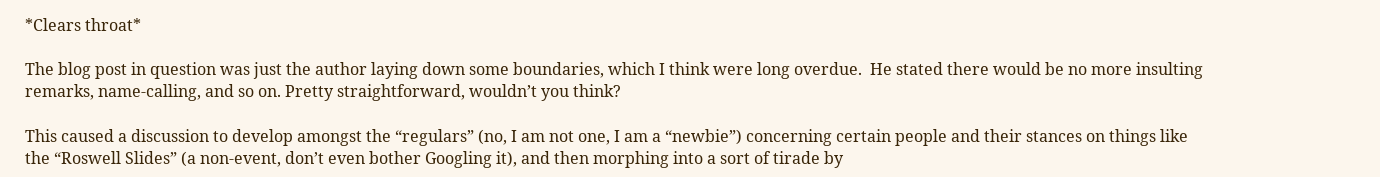*Clears throat*

The blog post in question was just the author laying down some boundaries, which I think were long overdue.  He stated there would be no more insulting remarks, name-calling, and so on. Pretty straightforward, wouldn’t you think?

This caused a discussion to develop amongst the “regulars” (no, I am not one, I am a “newbie”) concerning certain people and their stances on things like the “Roswell Slides” (a non-event, don’t even bother Googling it), and then morphing into a sort of tirade by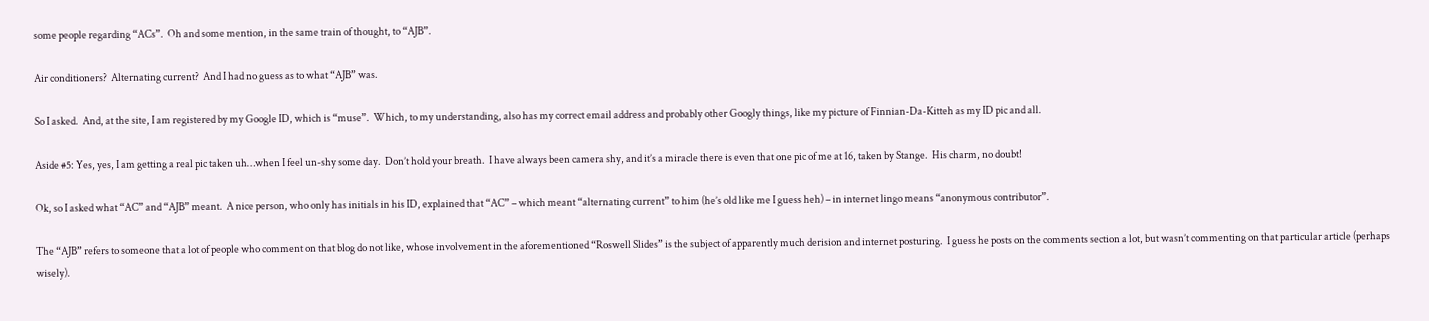some people regarding “ACs”.  Oh and some mention, in the same train of thought, to “AJB”.

Air conditioners?  Alternating current?  And I had no guess as to what “AJB” was.

So I asked.  And, at the site, I am registered by my Google ID, which is “muse”.  Which, to my understanding, also has my correct email address and probably other Googly things, like my picture of Finnian-Da-Kitteh as my ID pic and all.

Aside #5: Yes, yes, I am getting a real pic taken uh…when I feel un-shy some day.  Don’t hold your breath.  I have always been camera shy, and it’s a miracle there is even that one pic of me at 16, taken by Stange.  His charm, no doubt!

Ok, so I asked what “AC” and “AJB” meant.  A nice person, who only has initials in his ID, explained that “AC” – which meant “alternating current” to him (he’s old like me I guess heh) – in internet lingo means “anonymous contributor”.

The “AJB” refers to someone that a lot of people who comment on that blog do not like, whose involvement in the aforementioned “Roswell Slides” is the subject of apparently much derision and internet posturing.  I guess he posts on the comments section a lot, but wasn’t commenting on that particular article (perhaps wisely).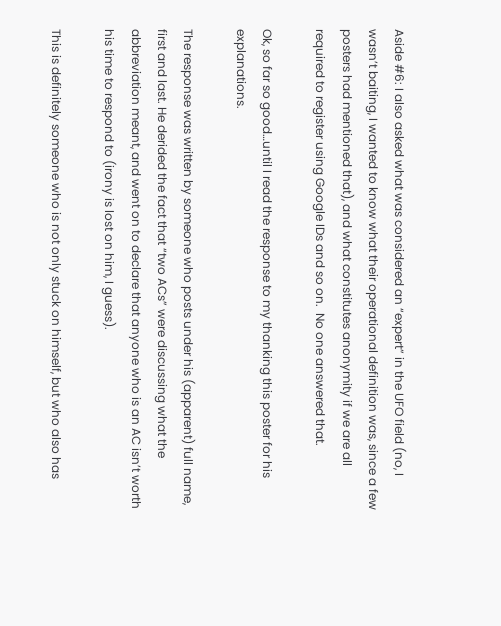Aside #6: I also asked what was considered an “expert” in the UFO field (no, I wasn’t baiting, I wanted to know what their operational definition was, since a few posters had mentioned that), and what constitutes anonymity if we are all required to register using Google IDs and so on.  No one answered that.

Ok, so far so good…until I read the response to my thanking this poster for his explanations.

The response was written by someone who posts under his (apparent) full name, first and last. He derided the fact that “two ACs” were discussing what the abbreviation meant, and went on to declare that anyone who is an AC isn’t worth his time to respond to (irony is lost on him, I guess).

This is definitely someone who is not only stuck on himself, but who also has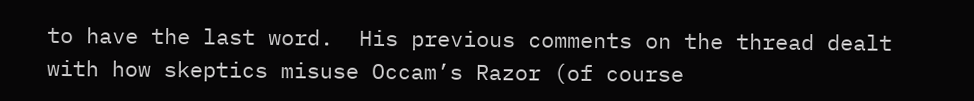to have the last word.  His previous comments on the thread dealt with how skeptics misuse Occam’s Razor (of course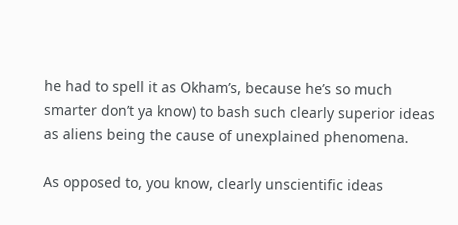he had to spell it as Okham’s, because he’s so much smarter don’t ya know) to bash such clearly superior ideas as aliens being the cause of unexplained phenomena.

As opposed to, you know, clearly unscientific ideas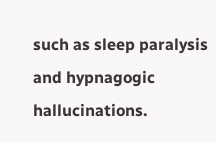such as sleep paralysis and hypnagogic hallucinations.